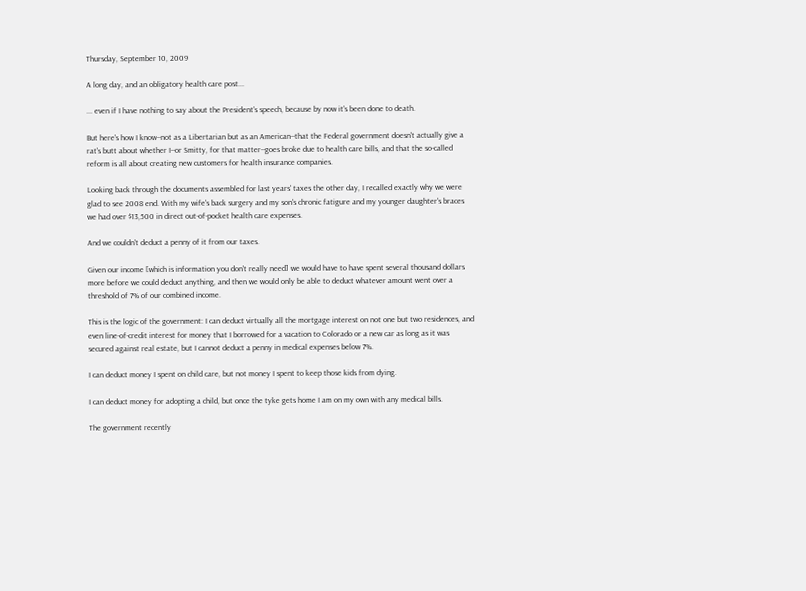Thursday, September 10, 2009

A long day, and an obligatory health care post...

... even if I have nothing to say about the President's speech, because by now it's been done to death.

But here's how I know--not as a Libertarian but as an American--that the Federal government doesn't actually give a rat's butt about whether I--or Smitty, for that matter--goes broke due to health care bills, and that the so-called reform is all about creating new customers for health insurance companies.

Looking back through the documents assembled for last years' taxes the other day, I recalled exactly why we were glad to see 2008 end. With my wife's back surgery and my son's chronic fatigure and my younger daughter's braces we had over $13,500 in direct out-of-pocket health care expenses.

And we couldn't deduct a penny of it from our taxes.

Given our income [which is information you don't really need] we would have to have spent several thousand dollars more before we could deduct anything, and then we would only be able to deduct whatever amount went over a threshold of 7% of our combined income.

This is the logic of the government: I can deduct virtually all the mortgage interest on not one but two residences, and even line-of-credit interest for money that I borrowed for a vacation to Colorado or a new car as long as it was secured against real estate, but I cannot deduct a penny in medical expenses below 7%.

I can deduct money I spent on child care, but not money I spent to keep those kids from dying.

I can deduct money for adopting a child, but once the tyke gets home I am on my own with any medical bills.

The government recently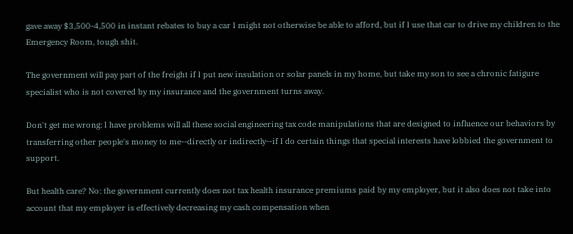gave away $3,500-4,500 in instant rebates to buy a car I might not otherwise be able to afford, but if I use that car to drive my children to the Emergency Room, tough shit.

The government will pay part of the freight if I put new insulation or solar panels in my home, but take my son to see a chronic fatigure specialist who is not covered by my insurance and the government turns away.

Don't get me wrong: I have problems will all these social engineering tax code manipulations that are designed to influence our behaviors by transferring other people's money to me--directly or indirectly--if I do certain things that special interests have lobbied the government to support.

But health care? No: the government currently does not tax health insurance premiums paid by my employer, but it also does not take into account that my employer is effectively decreasing my cash compensation when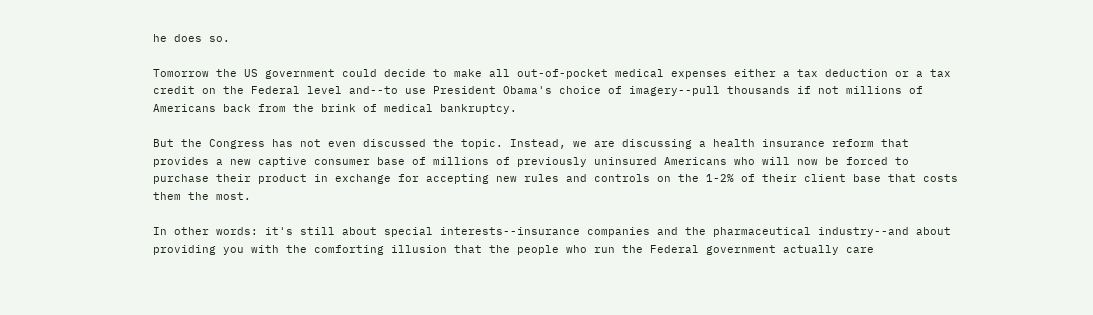he does so.

Tomorrow the US government could decide to make all out-of-pocket medical expenses either a tax deduction or a tax credit on the Federal level and--to use President Obama's choice of imagery--pull thousands if not millions of Americans back from the brink of medical bankruptcy.

But the Congress has not even discussed the topic. Instead, we are discussing a health insurance reform that provides a new captive consumer base of millions of previously uninsured Americans who will now be forced to purchase their product in exchange for accepting new rules and controls on the 1-2% of their client base that costs them the most.

In other words: it's still about special interests--insurance companies and the pharmaceutical industry--and about providing you with the comforting illusion that the people who run the Federal government actually care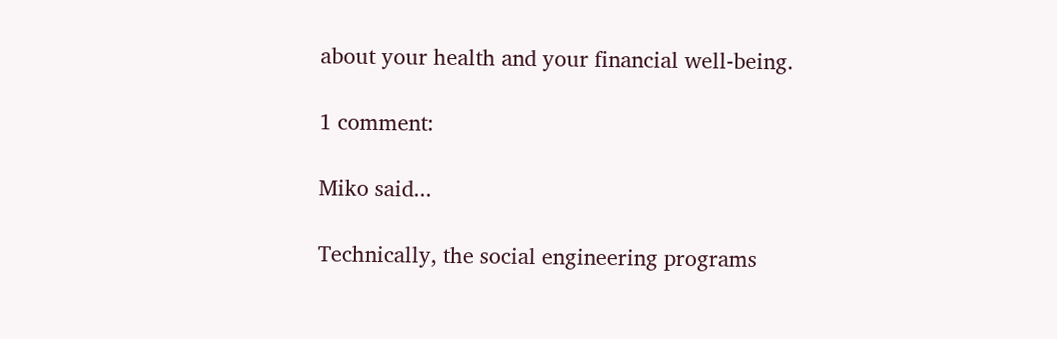about your health and your financial well-being.

1 comment:

Miko said...

Technically, the social engineering programs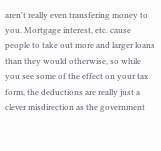aren't really even transfering money to you. Mortgage interest, etc. cause people to take out more and larger loans than they would otherwise, so while you see some of the effect on your tax form, the deductions are really just a clever misdirection as the government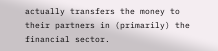actually transfers the money to their partners in (primarily) the financial sector.